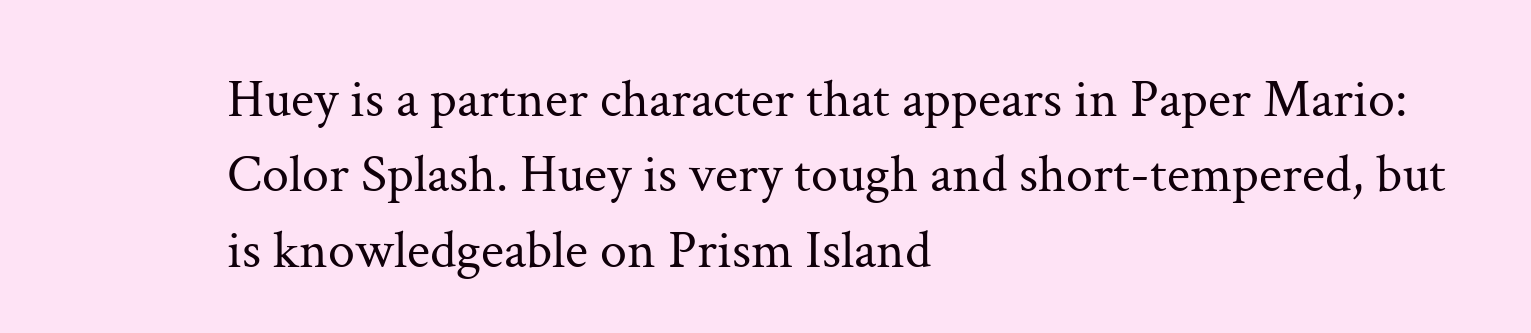Huey is a partner character that appears in Paper Mario: Color Splash. Huey is very tough and short-tempered, but is knowledgeable on Prism Island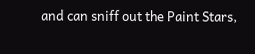and can sniff out the Paint Stars,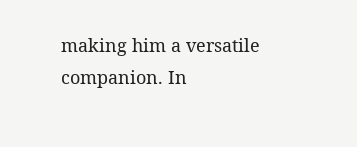making him a versatile companion. In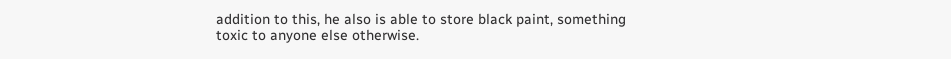addition to this, he also is able to store black paint, something toxic to anyone else otherwise.